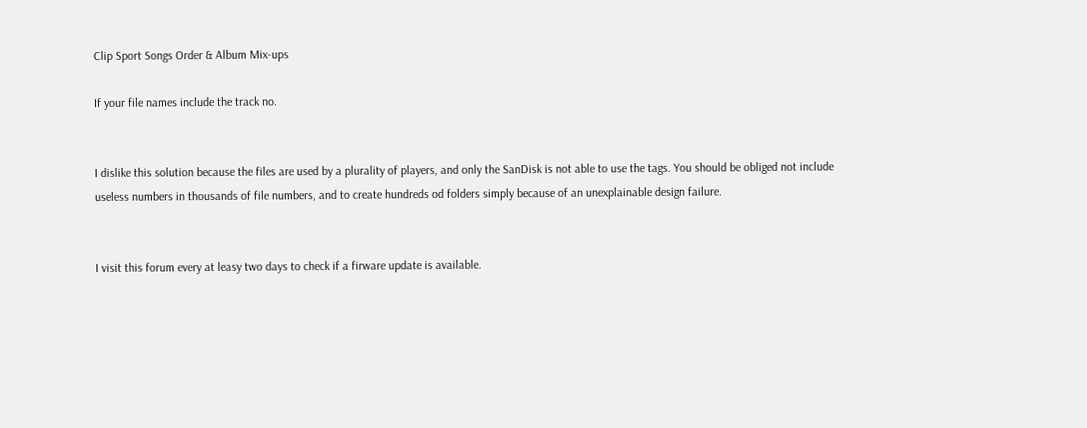Clip Sport Songs Order & Album Mix-ups

If your file names include the track no.


I dislike this solution because the files are used by a plurality of players, and only the SanDisk is not able to use the tags. You should be obliged not include useless numbers in thousands of file numbers, and to create hundreds od folders simply because of an unexplainable design failure.


I visit this forum every at leasy two days to check if a firware update is available.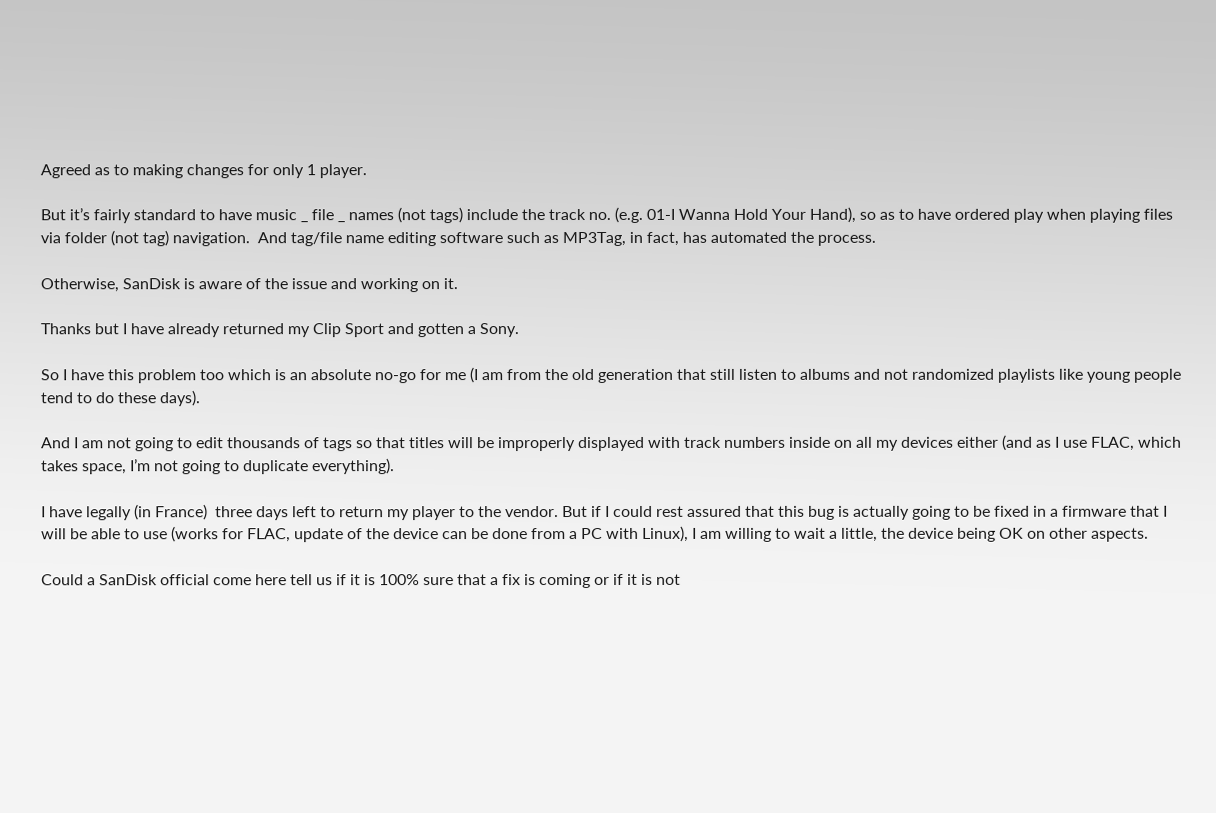Agreed as to making changes for only 1 player.

But it’s fairly standard to have music _ file _ names (not tags) include the track no. (e.g. 01-I Wanna Hold Your Hand), so as to have ordered play when playing files via folder (not tag) navigation.  And tag/file name editing software such as MP3Tag, in fact, has automated the process.

Otherwise, SanDisk is aware of the issue and working on it.

Thanks but I have already returned my Clip Sport and gotten a Sony.

So I have this problem too which is an absolute no-go for me (I am from the old generation that still listen to albums and not randomized playlists like young people tend to do these days).

And I am not going to edit thousands of tags so that titles will be improperly displayed with track numbers inside on all my devices either (and as I use FLAC, which takes space, I’m not going to duplicate everything).

I have legally (in France)  three days left to return my player to the vendor. But if I could rest assured that this bug is actually going to be fixed in a firmware that I will be able to use (works for FLAC, update of the device can be done from a PC with Linux), I am willing to wait a little, the device being OK on other aspects.

Could a SanDisk official come here tell us if it is 100% sure that a fix is coming or if it is not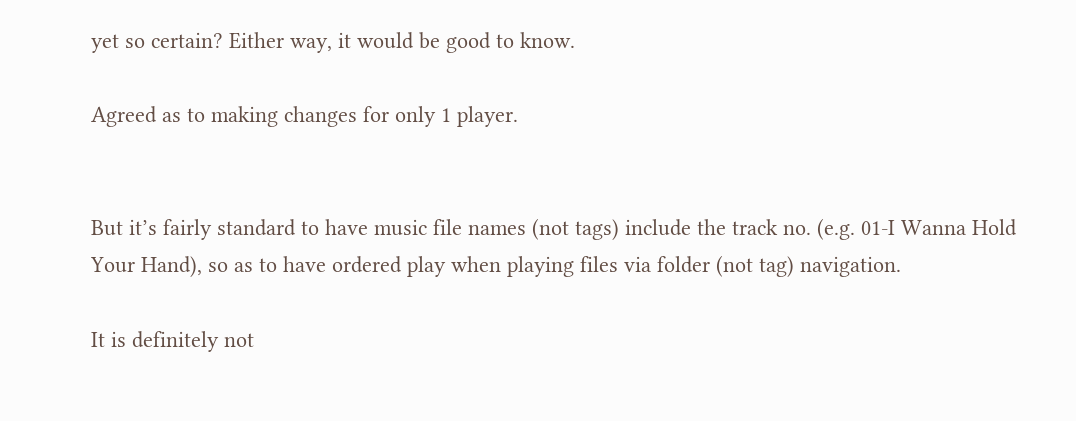yet so certain? Either way, it would be good to know.

Agreed as to making changes for only 1 player.


But it’s fairly standard to have music file names (not tags) include the track no. (e.g. 01-I Wanna Hold Your Hand), so as to have ordered play when playing files via folder (not tag) navigation.

It is definitely not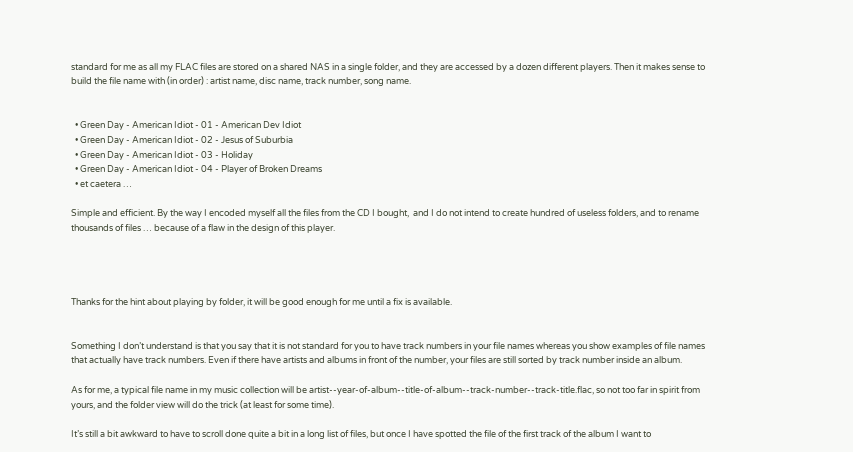standard for me as all my FLAC files are stored on a shared NAS in a single folder, and they are accessed by a dozen different players. Then it makes sense to build the file name with (in order) : artist name, disc name, track number, song name.


  • Green Day - American Idiot - 01 - American Dev Idiot
  • Green Day - American Idiot - 02 - Jesus of Suburbia
  • Green Day - American Idiot - 03 - Holiday
  • Green Day - American Idiot - 04 - Player of Broken Dreams
  • et caetera …

Simple and efficient. By the way I encoded myself all the files from the CD I bought,  and I do not intend to create hundred of useless folders, and to rename thousands of files … because of a flaw in the design of this player.




Thanks for the hint about playing by folder, it will be good enough for me until a fix is available.


Something I don’t understand is that you say that it is not standard for you to have track numbers in your file names whereas you show examples of file names that actually have track numbers. Even if there have artists and albums in front of the number, your files are still sorted by track number inside an album.

As for me, a typical file name in my music collection will be artist--year-of-album--title-of-album--track-number--track-title.flac, so not too far in spirit from yours, and the folder view will do the trick (at least for some time).

It’s still a bit awkward to have to scroll done quite a bit in a long list of files, but once I have spotted the file of the first track of the album I want to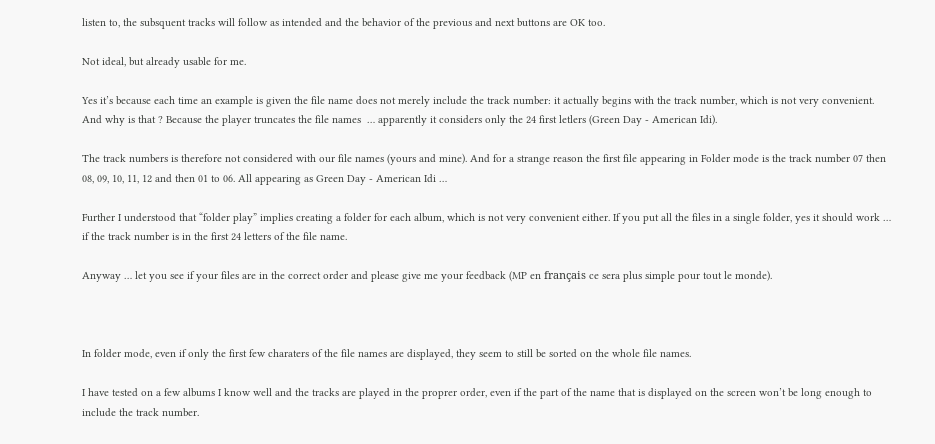listen to, the subsquent tracks will follow as intended and the behavior of the previous and next buttons are OK too.

Not ideal, but already usable for me.

Yes it’s because each time an example is given the file name does not merely include the track number: it actually begins with the track number, which is not very convenient. And why is that ? Because the player truncates the file names  … apparently it considers only the 24 first letlers (Green Day - American Idi).

The track numbers is therefore not considered with our file names (yours and mine). And for a strange reason the first file appearing in Folder mode is the track number 07 then 08, 09, 10, 11, 12 and then 01 to 06. All appearing as Green Day - American Idi …

Further I understood that “folder play” implies creating a folder for each album, which is not very convenient either. If you put all the files in a single folder, yes it should work … if the track number is in the first 24 letters of the file name.

Anyway … let you see if your files are in the correct order and please give me your feedback (MP en français ce sera plus simple pour tout le monde).



In folder mode, even if only the first few charaters of the file names are displayed, they seem to still be sorted on the whole file names.

I have tested on a few albums I know well and the tracks are played in the proprer order, even if the part of the name that is displayed on the screen won’t be long enough to include the track number.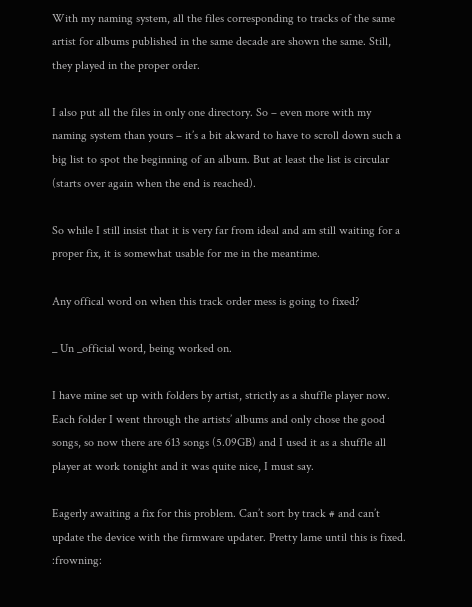With my naming system, all the files corresponding to tracks of the same artist for albums published in the same decade are shown the same. Still, they played in the proper order.

I also put all the files in only one directory. So – even more with my naming system than yours – it’s a bit akward to have to scroll down such a big list to spot the beginning of an album. But at least the list is circular (starts over again when the end is reached).

So while I still insist that it is very far from ideal and am still waiting for a proper fix, it is somewhat usable for me in the meantime.

Any offical word on when this track order mess is going to fixed?

_ Un _official word, being worked on.

I have mine set up with folders by artist, strictly as a shuffle player now. Each folder I went through the artists’ albums and only chose the good songs, so now there are 613 songs (5.09GB) and I used it as a shuffle all player at work tonight and it was quite nice, I must say.

Eagerly awaiting a fix for this problem. Can’t sort by track # and can’t update the device with the firmware updater. Pretty lame until this is fixed. :frowning: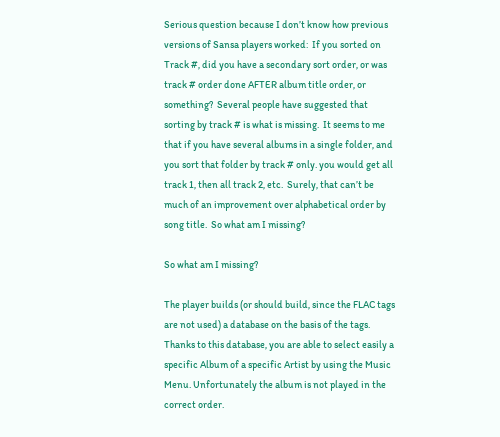Serious question because I don’t know how previous versions of Sansa players worked:  If you sorted on Track #, did you have a secondary sort order, or was track # order done AFTER album title order, or something?  Several people have suggested that sorting by track # is what is missing.  It seems to me that if you have several albums in a single folder, and you sort that folder by track # only. you would get all track 1, then all track 2, etc.  Surely, that can’t be much of an improvement over alphabetical order by song title.  So what am I missing?

So what am I missing?

The player builds (or should build, since the FLAC tags are not used) a database on the basis of the tags. Thanks to this database, you are able to select easily a specific Album of a specific Artist by using the Music Menu. Unfortunately the album is not played in the correct order.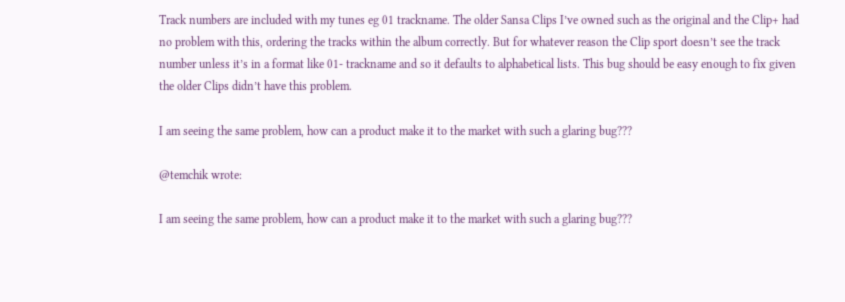Track numbers are included with my tunes eg 01 trackname. The older Sansa Clips I’ve owned such as the original and the Clip+ had no problem with this, ordering the tracks within the album correctly. But for whatever reason the Clip sport doesn’t see the track number unless it’s in a format like 01- trackname and so it defaults to alphabetical lists. This bug should be easy enough to fix given the older Clips didn’t have this problem.

I am seeing the same problem, how can a product make it to the market with such a glaring bug???

@temchik wrote:

I am seeing the same problem, how can a product make it to the market with such a glaring bug???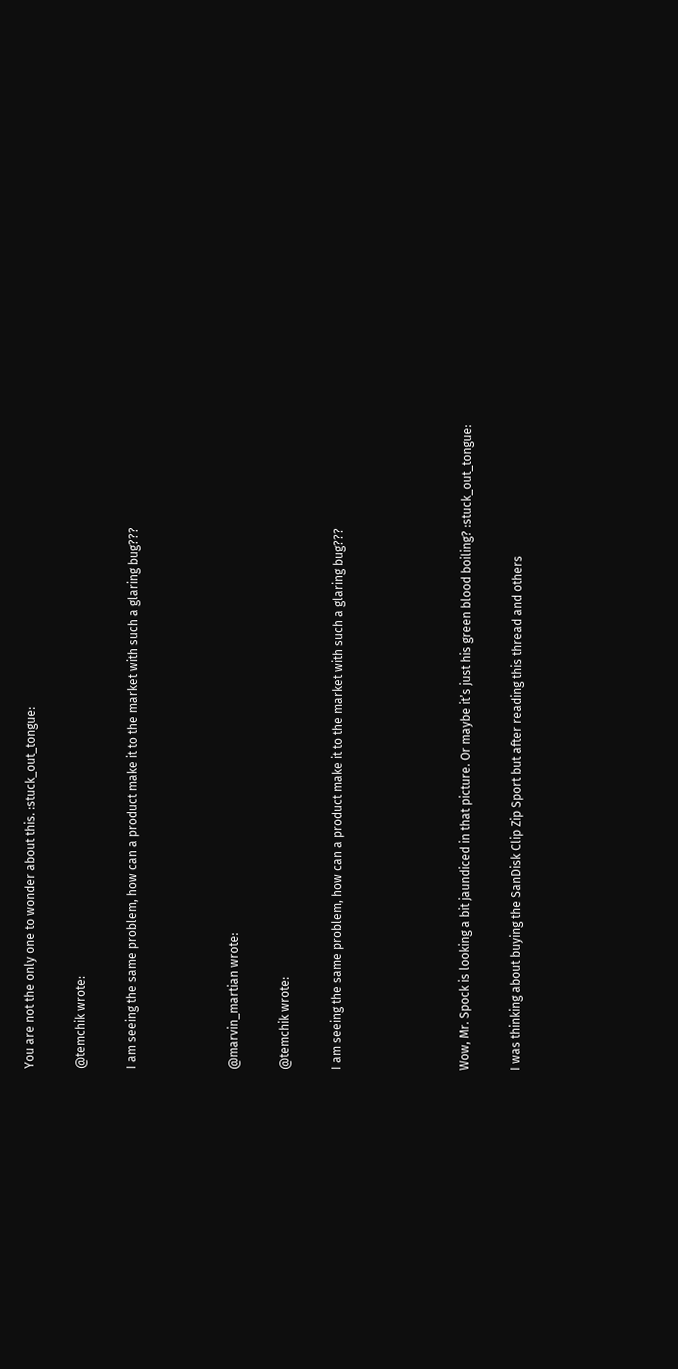You are not the only one to wonder about this. :stuck_out_tongue:

@temchik wrote:

I am seeing the same problem, how can a product make it to the market with such a glaring bug???



@marvin_martian wrote:

@temchik wrote:

I am seeing the same problem, how can a product make it to the market with such a glaring bug???




Wow, Mr. Spock is looking a bit jaundiced in that picture. Or maybe it’s just his green blood boiling? :stuck_out_tongue:

I was thinking about buying the SanDisk Clip Zip Sport but after reading this thread and others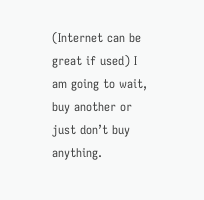(Internet can be great if used) I am going to wait, buy another or just don’t buy anything.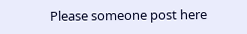Please someone post here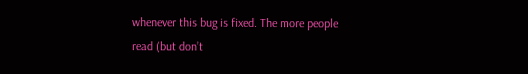whenever this bug is fixed. The more people read (but don’t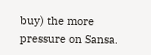buy) the more pressure on Sansa.